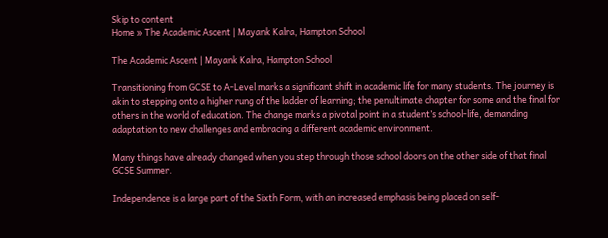Skip to content
Home » The Academic Ascent | Mayank Kalra, Hampton School

The Academic Ascent | Mayank Kalra, Hampton School

Transitioning from GCSE to A-Level marks a significant shift in academic life for many students. The journey is akin to stepping onto a higher rung of the ladder of learning; the penultimate chapter for some and the final for others in the world of education. The change marks a pivotal point in a student’s school-life, demanding adaptation to new challenges and embracing a different academic environment.

Many things have already changed when you step through those school doors on the other side of that final GCSE Summer.

Independence is a large part of the Sixth Form, with an increased emphasis being placed on self-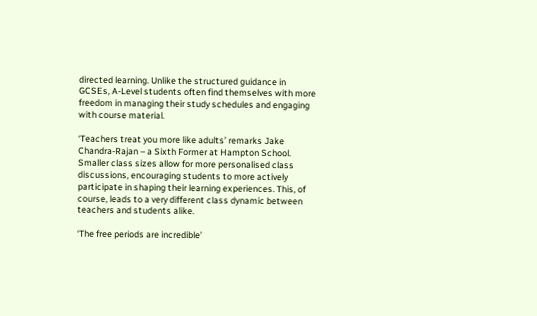directed learning. Unlike the structured guidance in GCSEs, A-Level students often find themselves with more freedom in managing their study schedules and engaging with course material.

‘Teachers treat you more like adults’ remarks Jake Chandra-Rajan – a Sixth Former at Hampton School. Smaller class sizes allow for more personalised class discussions, encouraging students to more actively participate in shaping their learning experiences. This, of course, leads to a very different class dynamic between teachers and students alike.

‘The free periods are incredible’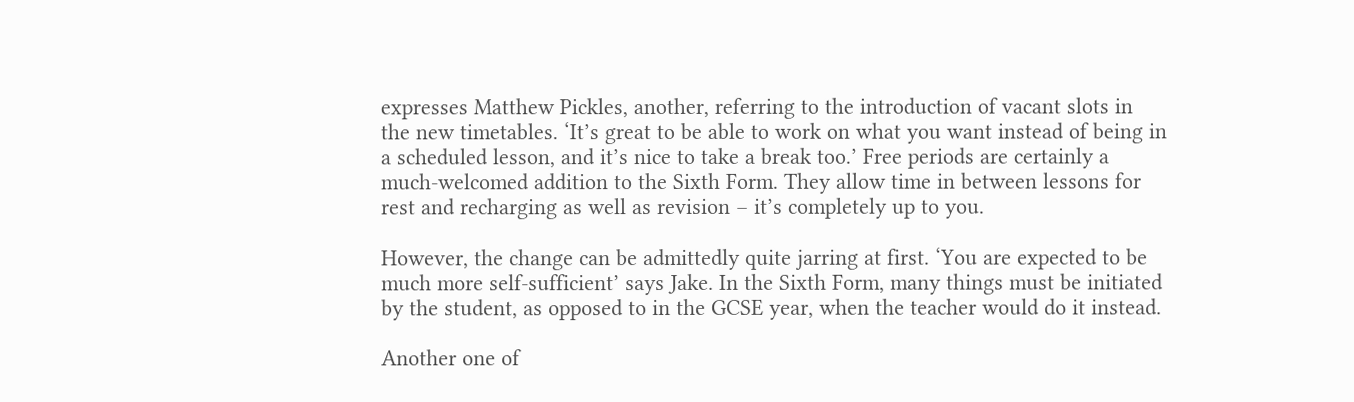expresses Matthew Pickles, another, referring to the introduction of vacant slots in the new timetables. ‘It’s great to be able to work on what you want instead of being in a scheduled lesson, and it’s nice to take a break too.’ Free periods are certainly a much-welcomed addition to the Sixth Form. They allow time in between lessons for rest and recharging as well as revision – it’s completely up to you.

However, the change can be admittedly quite jarring at first. ‘You are expected to be much more self-sufficient’ says Jake. In the Sixth Form, many things must be initiated by the student, as opposed to in the GCSE year, when the teacher would do it instead.

Another one of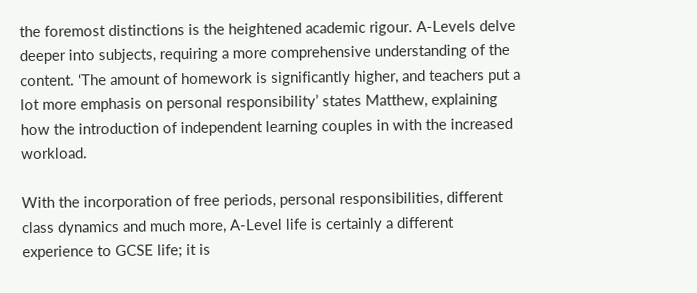the foremost distinctions is the heightened academic rigour. A-Levels delve deeper into subjects, requiring a more comprehensive understanding of the content. ‘The amount of homework is significantly higher, and teachers put a lot more emphasis on personal responsibility’ states Matthew, explaining how the introduction of independent learning couples in with the increased workload.

With the incorporation of free periods, personal responsibilities, different class dynamics and much more, A-Level life is certainly a different experience to GCSE life; it is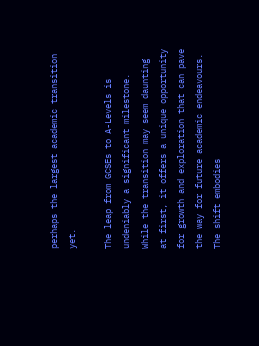perhaps the largest academic transition yet.

The leap from GCSEs to A-Levels is undeniably a significant milestone. While the transition may seem daunting at first, it offers a unique opportunity for growth and exploration that can pave the way for future academic endeavours. The shift embodies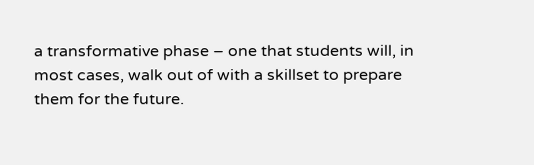a transformative phase – one that students will, in most cases, walk out of with a skillset to prepare them for the future.